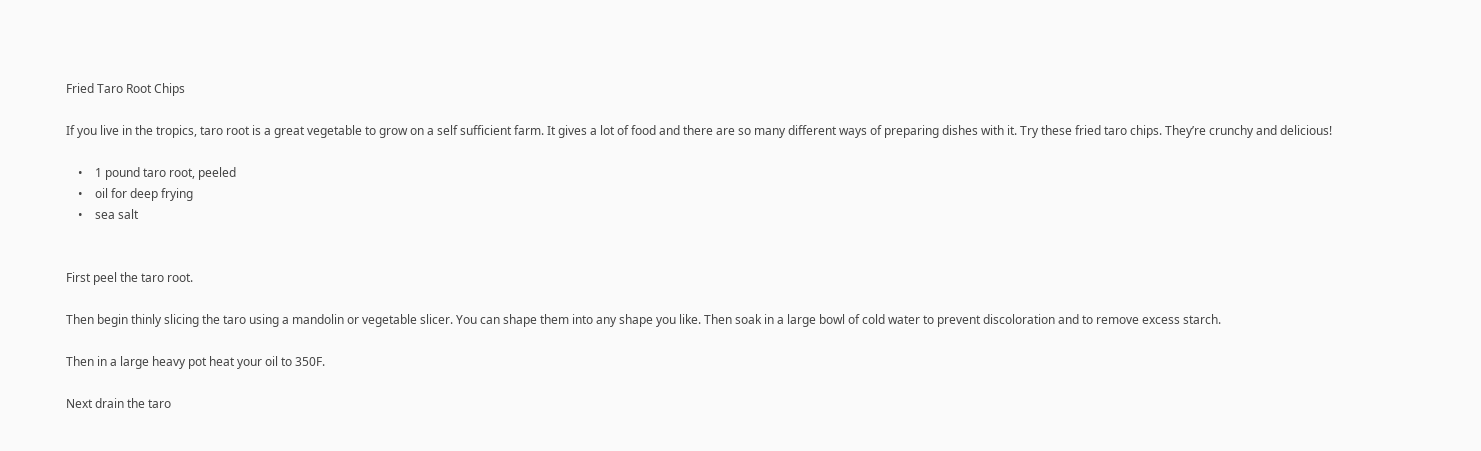Fried Taro Root Chips

If you live in the tropics, taro root is a great vegetable to grow on a self sufficient farm. It gives a lot of food and there are so many different ways of preparing dishes with it. Try these fried taro chips. They’re crunchy and delicious!

    •    1 pound taro root, peeled
    •    oil for deep frying
    •    sea salt


First peel the taro root.

Then begin thinly slicing the taro using a mandolin or vegetable slicer. You can shape them into any shape you like. Then soak in a large bowl of cold water to prevent discoloration and to remove excess starch.

Then in a large heavy pot heat your oil to 350F.

Next drain the taro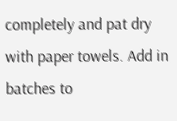completely and pat dry with paper towels. Add in batches to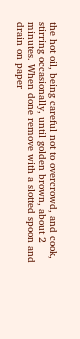the hot oil, being careful not to overcrowd, and cook, stirring occasionally, until golden brown, about 2 minutes. When done remove with a slotted spoon and drain on paper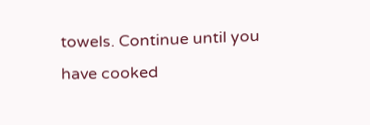towels. Continue until you have cooked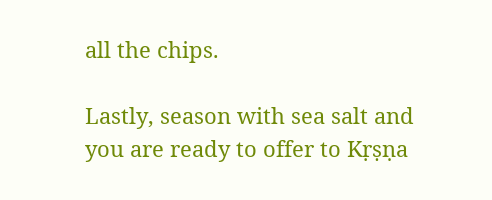all the chips.

Lastly, season with sea salt and you are ready to offer to Kṛṣṇa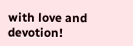with love and devotion!